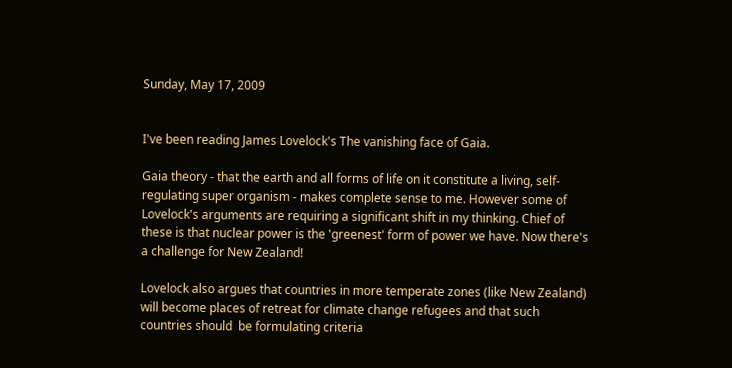Sunday, May 17, 2009


I've been reading James Lovelock's The vanishing face of Gaia.

Gaia theory - that the earth and all forms of life on it constitute a living, self-regulating super organism - makes complete sense to me. However some of Lovelock's arguments are requiring a significant shift in my thinking. Chief of these is that nuclear power is the 'greenest' form of power we have. Now there's a challenge for New Zealand!

Lovelock also argues that countries in more temperate zones (like New Zealand) will become places of retreat for climate change refugees and that such countries should  be formulating criteria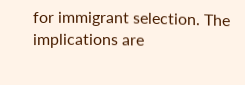for immigrant selection. The implications are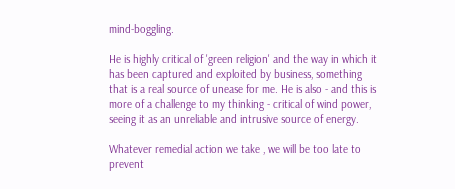mind-boggling.

He is highly critical of 'green religion' and the way in which it has been captured and exploited by business, something that is a real source of unease for me. He is also - and this is more of a challenge to my thinking - critical of wind power, seeing it as an unreliable and intrusive source of energy.

Whatever remedial action we take , we will be too late to prevent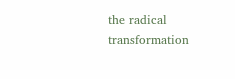the radical transformation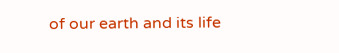of our earth and its life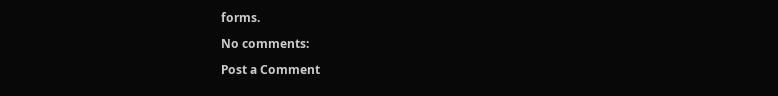forms.

No comments:

Post a Comment